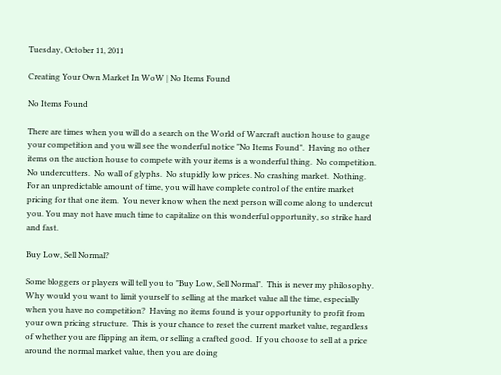Tuesday, October 11, 2011

Creating Your Own Market In WoW | No Items Found

No Items Found

There are times when you will do a search on the World of Warcraft auction house to gauge your competition and you will see the wonderful notice "No Items Found".  Having no other items on the auction house to compete with your items is a wonderful thing.  No competition.  No undercutters.  No wall of glyphs.  No stupidly low prices. No crashing market.  Nothing.  For an unpredictable amount of time, you will have complete control of the entire market pricing for that one item.  You never know when the next person will come along to undercut you. You may not have much time to capitalize on this wonderful opportunity, so strike hard and fast.

Buy Low, Sell Normal?

Some bloggers or players will tell you to "Buy Low, Sell Normal".  This is never my philosophy.  Why would you want to limit yourself to selling at the market value all the time, especially when you have no competition?  Having no items found is your opportunity to profit from your own pricing structure.  This is your chance to reset the current market value, regardless of whether you are flipping an item, or selling a crafted good.  If you choose to sell at a price around the normal market value, then you are doing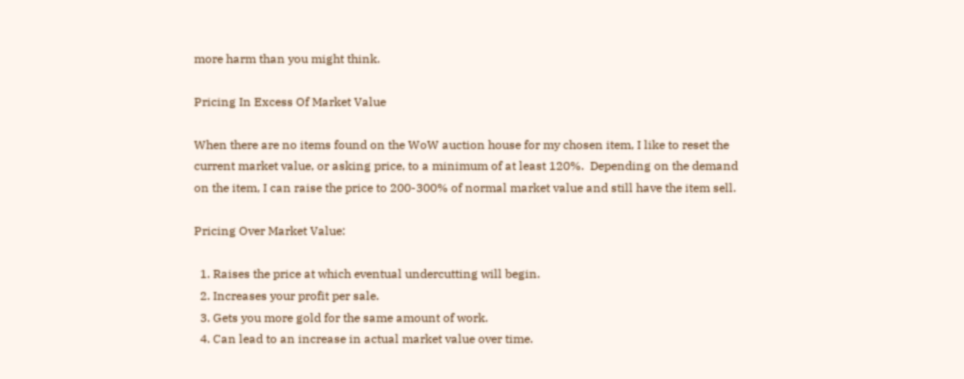more harm than you might think.

Pricing In Excess Of Market Value

When there are no items found on the WoW auction house for my chosen item, I like to reset the current market value, or asking price, to a minimum of at least 120%.  Depending on the demand on the item, I can raise the price to 200-300% of normal market value and still have the item sell.

Pricing Over Market Value:

  1. Raises the price at which eventual undercutting will begin.
  2. Increases your profit per sale.
  3. Gets you more gold for the same amount of work.
  4. Can lead to an increase in actual market value over time.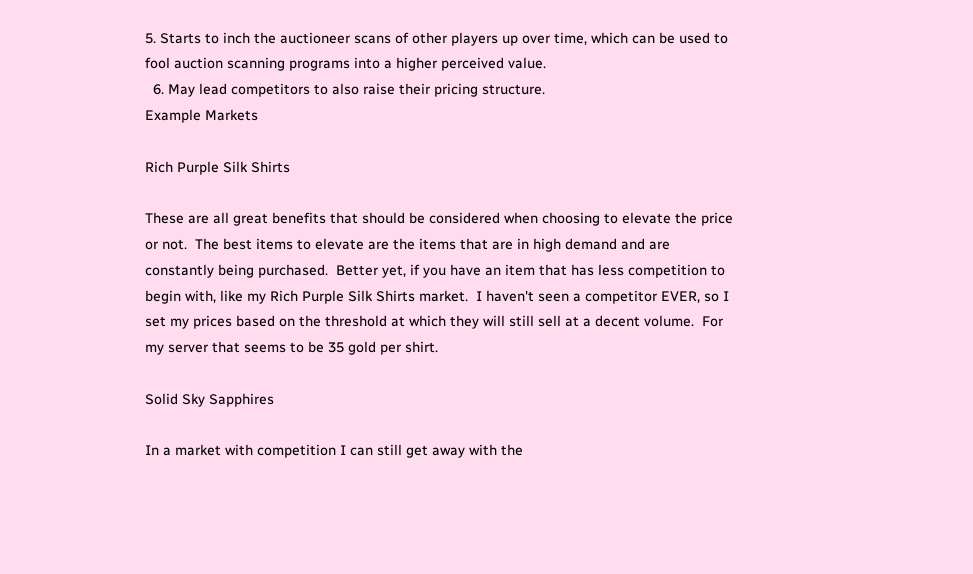5. Starts to inch the auctioneer scans of other players up over time, which can be used to fool auction scanning programs into a higher perceived value.
  6. May lead competitors to also raise their pricing structure.
Example Markets

Rich Purple Silk Shirts

These are all great benefits that should be considered when choosing to elevate the price or not.  The best items to elevate are the items that are in high demand and are constantly being purchased.  Better yet, if you have an item that has less competition to begin with, like my Rich Purple Silk Shirts market.  I haven't seen a competitor EVER, so I set my prices based on the threshold at which they will still sell at a decent volume.  For my server that seems to be 35 gold per shirt.

Solid Sky Sapphires

In a market with competition I can still get away with the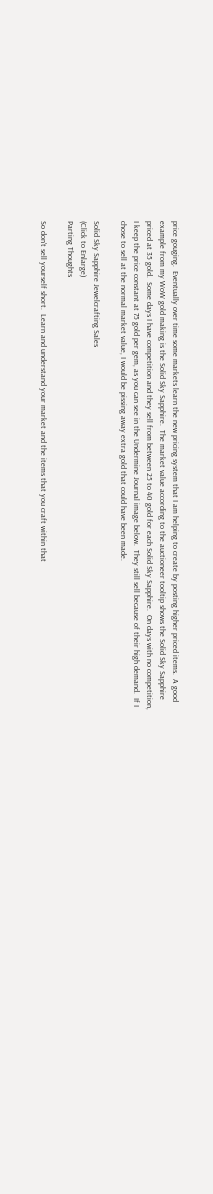price gouging.  Eventually over time some markets learn the new pricing system that I am helping to create by posting higher priced items.  A good example from my WoW gold making is the Solid Sky Sapphire.  The market value according to the auctioneer tooltip shows the Solid Sky Sapphire priced at 35 gold.  Some days I have competition and they sell from between 25 to 40 gold for each Solid Sky Sapphire.  On days with no competition, I keep the price constant at 75 gold per gem, as you can see in the Undermine Journal image below.  They still sell because of their high demand.  If I chose to sell at the normal market value, I would be pissing away extra gold that could have been made.

Solid Sky Sapphire Jewelcrafting Sales
(Click to Enlarge)
Parting Thoughts

So don't sell yourself short.  Learn and understand your market and the items that you craft within that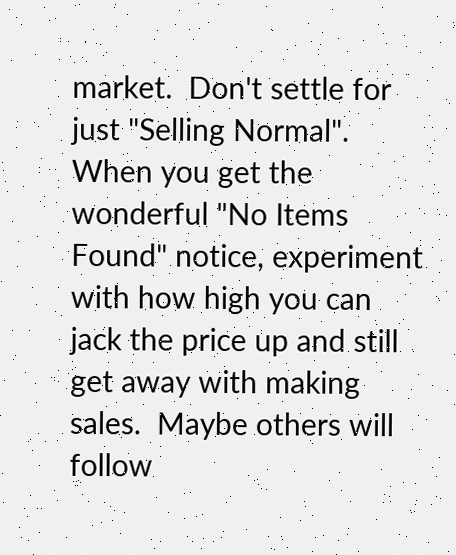market.  Don't settle for just "Selling Normal".  When you get the wonderful "No Items Found" notice, experiment with how high you can jack the price up and still get away with making sales.  Maybe others will follow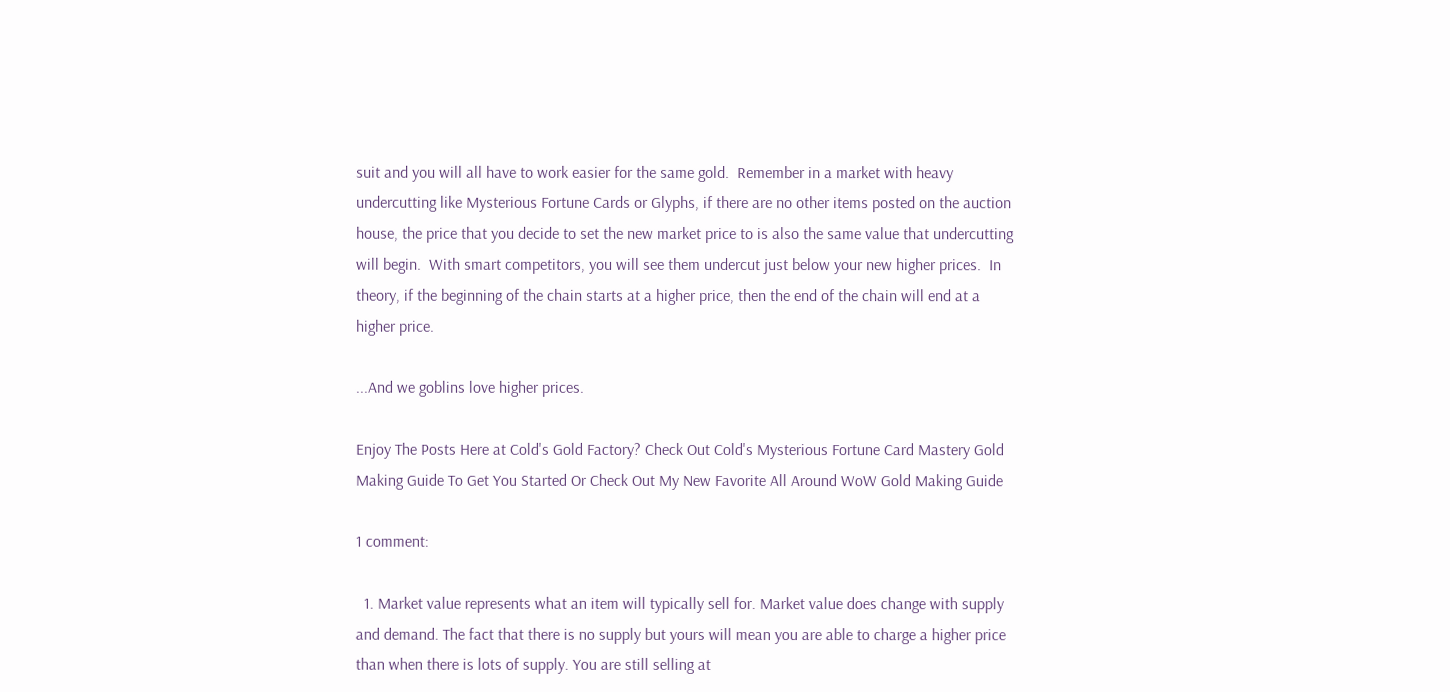suit and you will all have to work easier for the same gold.  Remember in a market with heavy undercutting like Mysterious Fortune Cards or Glyphs, if there are no other items posted on the auction house, the price that you decide to set the new market price to is also the same value that undercutting will begin.  With smart competitors, you will see them undercut just below your new higher prices.  In theory, if the beginning of the chain starts at a higher price, then the end of the chain will end at a higher price.

...And we goblins love higher prices.

Enjoy The Posts Here at Cold's Gold Factory? Check Out Cold's Mysterious Fortune Card Mastery Gold Making Guide To Get You Started Or Check Out My New Favorite All Around WoW Gold Making Guide

1 comment:

  1. Market value represents what an item will typically sell for. Market value does change with supply and demand. The fact that there is no supply but yours will mean you are able to charge a higher price than when there is lots of supply. You are still selling at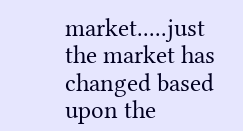market.....just the market has changed based upon the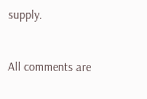supply.


All comments are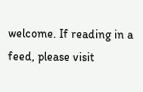welcome. If reading in a feed, please visit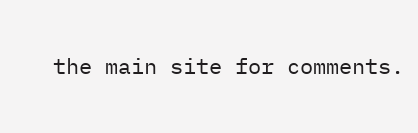the main site for comments.